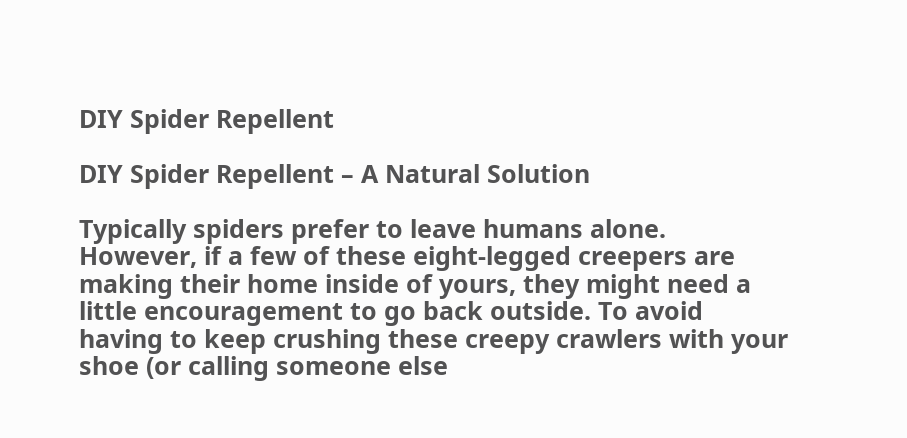DIY Spider Repellent

DIY Spider Repellent – A Natural Solution

Typically spiders prefer to leave humans alone. However, if a few of these eight-legged creepers are making their home inside of yours, they might need a little encouragement to go back outside. To avoid having to keep crushing these creepy crawlers with your shoe (or calling someone else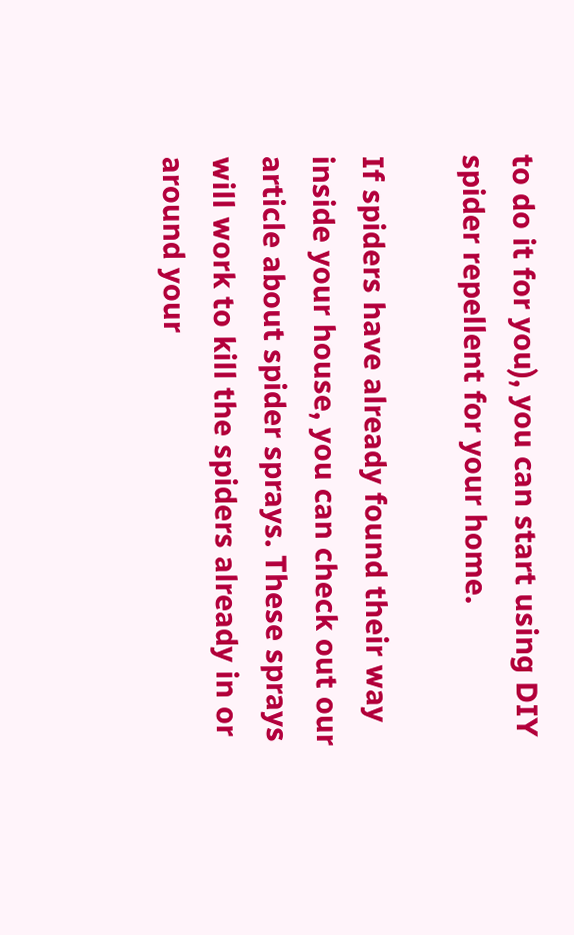to do it for you), you can start using DIY spider repellent for your home.

If spiders have already found their way inside your house, you can check out our article about spider sprays. These sprays will work to kill the spiders already in or around your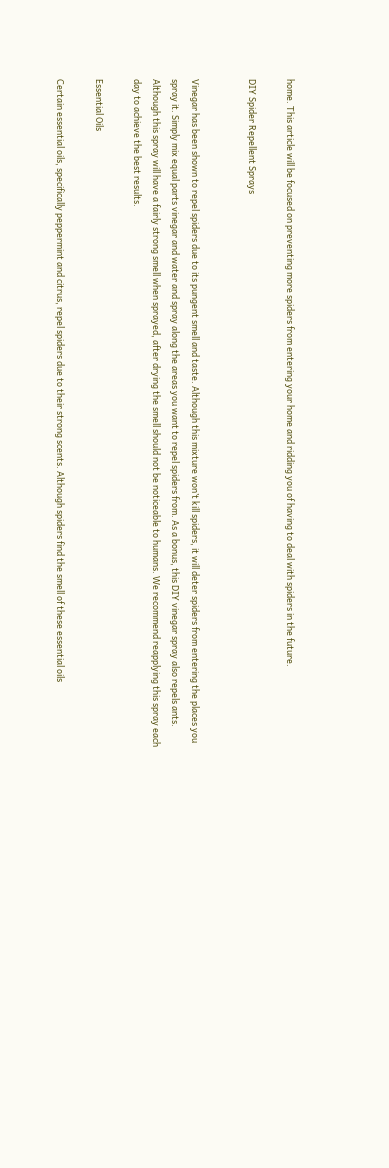home. This article will be focused on preventing more spiders from entering your home and ridding you of having to deal with spiders in the future.

DIY Spider Repellent Sprays


Vinegar has been shown to repel spiders due to its pungent smell and taste. Although this mixture won’t kill spiders, it will deter spiders from entering the places you spray it. Simply mix equal parts vinegar and water and spray along the areas you want to repel spiders from. As a bonus, this DIY vinegar spray also repels ants. Although this spray will have a fairly strong smell when sprayed, after drying the smell should not be noticeable to humans. We recommend reapplying this spray each day to achieve the best results.

Essential Oils

Certain essential oils, specifically peppermint and citrus, repel spiders due to their strong scents. Although spiders find the smell of these essential oils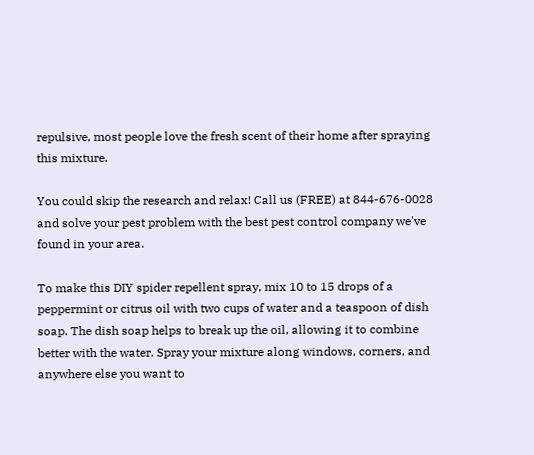repulsive, most people love the fresh scent of their home after spraying this mixture.

You could skip the research and relax! Call us (FREE) at 844-676-0028 and solve your pest problem with the best pest control company we've found in your area.

To make this DIY spider repellent spray, mix 10 to 15 drops of a peppermint or citrus oil with two cups of water and a teaspoon of dish soap. The dish soap helps to break up the oil, allowing it to combine better with the water. Spray your mixture along windows, corners, and anywhere else you want to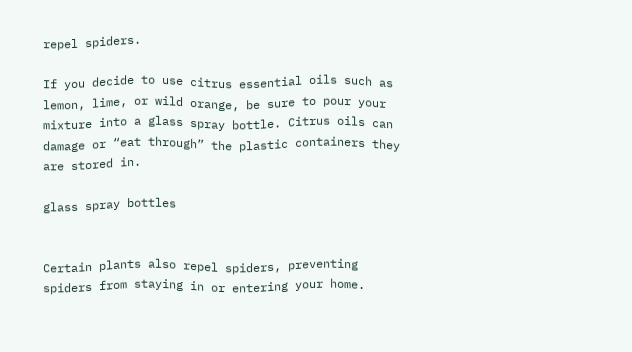repel spiders.

If you decide to use citrus essential oils such as lemon, lime, or wild orange, be sure to pour your mixture into a glass spray bottle. Citrus oils can damage or “eat through” the plastic containers they are stored in.

glass spray bottles


Certain plants also repel spiders, preventing spiders from staying in or entering your home.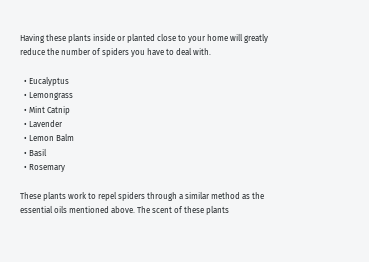Having these plants inside or planted close to your home will greatly reduce the number of spiders you have to deal with.

  • Eucalyptus
  • Lemongrass
  • Mint Catnip
  • Lavender
  • Lemon Balm
  • Basil
  • Rosemary

These plants work to repel spiders through a similar method as the essential oils mentioned above. The scent of these plants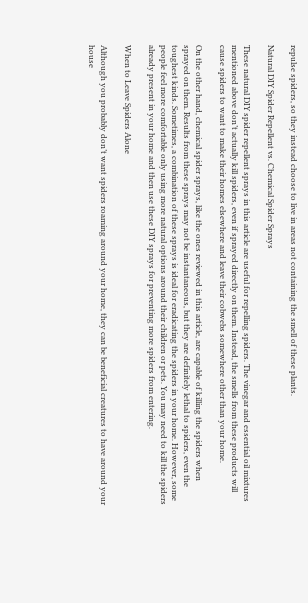repulse spiders, so they instead choose to live in areas not containing the smell of these plants.

Natural DIY Spider Repellent vs. Chemical Spider Sprays

These natural DIY spider repellent sprays in this article are useful for repelling spiders. The vinegar and essential oil mixtures mentioned above don’t actually kill spiders, even if sprayed directly on them. Instead, the smells from these products will cause spiders to want to make their homes elsewhere and leave their cobwebs somewhere other than your home.

On the other hand, chemical spider sprays, like the ones reviewed in this article, are capable of killing the spiders when sprayed on them. Results from these sprays may not be instantaneous, but they are definitely lethal to spiders, even the toughest kinds. Sometimes, a combination of these sprays is ideal for eradicating the spiders in your home. However, some people feel more comfortable only using more natural options around their children or pets. You may need to kill the spiders already present in your home and then use these DIY sprays for preventing more spiders from entering.

When to Leave Spiders Alone

Although you probably don’t want spiders roaming around your home, they can be beneficial creatures to have around your house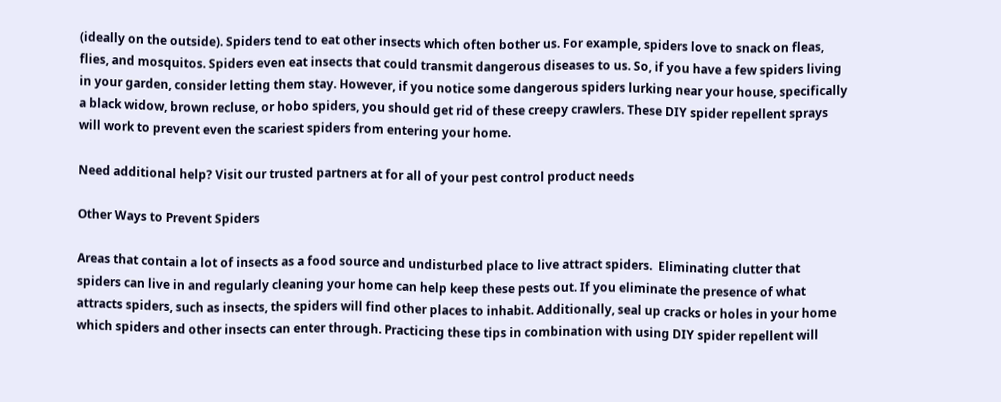(ideally on the outside). Spiders tend to eat other insects which often bother us. For example, spiders love to snack on fleas, flies, and mosquitos. Spiders even eat insects that could transmit dangerous diseases to us. So, if you have a few spiders living in your garden, consider letting them stay. However, if you notice some dangerous spiders lurking near your house, specifically a black widow, brown recluse, or hobo spiders, you should get rid of these creepy crawlers. These DIY spider repellent sprays will work to prevent even the scariest spiders from entering your home.

Need additional help? Visit our trusted partners at for all of your pest control product needs

Other Ways to Prevent Spiders

Areas that contain a lot of insects as a food source and undisturbed place to live attract spiders.  Eliminating clutter that spiders can live in and regularly cleaning your home can help keep these pests out. If you eliminate the presence of what attracts spiders, such as insects, the spiders will find other places to inhabit. Additionally, seal up cracks or holes in your home which spiders and other insects can enter through. Practicing these tips in combination with using DIY spider repellent will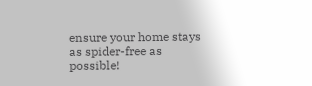ensure your home stays as spider-free as possible!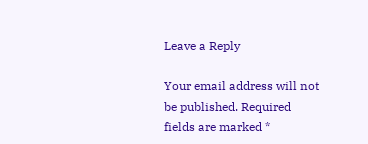Leave a Reply

Your email address will not be published. Required fields are marked *